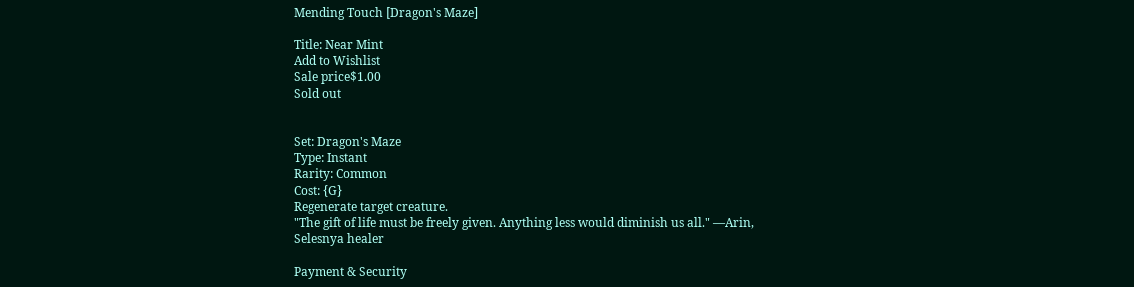Mending Touch [Dragon's Maze]

Title: Near Mint
Add to Wishlist
Sale price$1.00
Sold out


Set: Dragon's Maze
Type: Instant
Rarity: Common
Cost: {G}
Regenerate target creature.
"The gift of life must be freely given. Anything less would diminish us all." —Arin, Selesnya healer

Payment & Security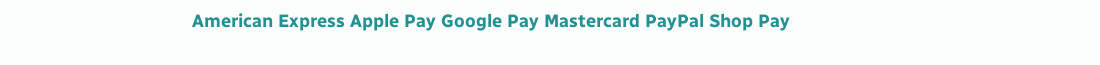American Express Apple Pay Google Pay Mastercard PayPal Shop Pay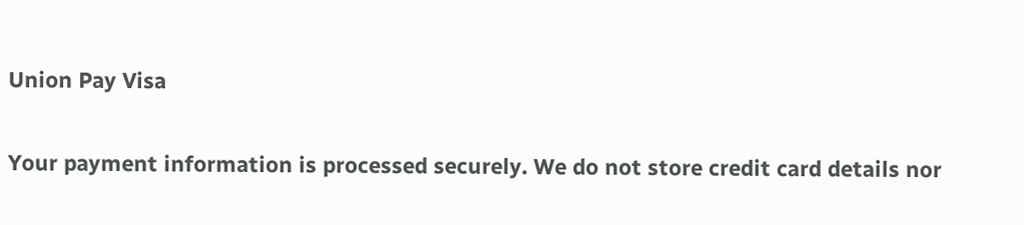Union Pay Visa

Your payment information is processed securely. We do not store credit card details nor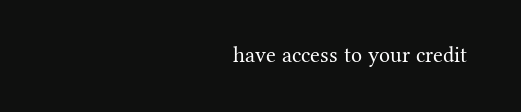have access to your credit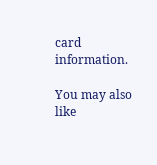card information.

You may also like